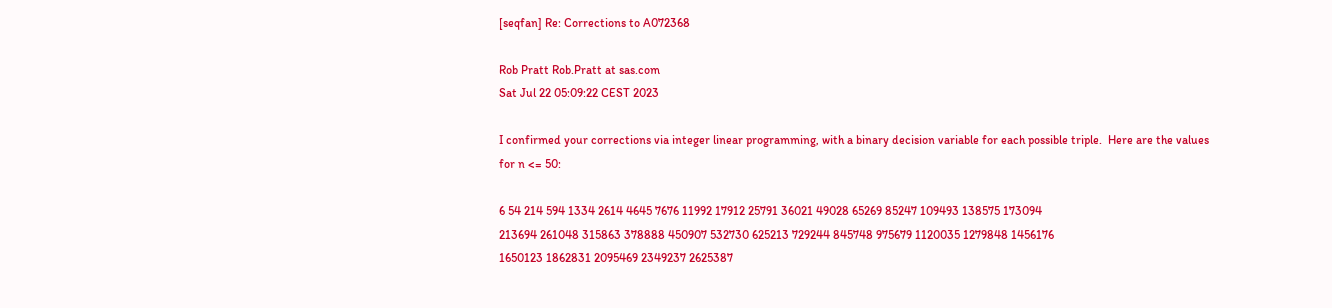[seqfan] Re: Corrections to A072368

Rob Pratt Rob.Pratt at sas.com
Sat Jul 22 05:09:22 CEST 2023

I confirmed your corrections via integer linear programming, with a binary decision variable for each possible triple.  Here are the values for n <= 50:

6 54 214 594 1334 2614 4645 7676 11992 17912 25791 36021 49028 65269 85247 109493 138575 173094
213694 261048 315863 378888 450907 532730 625213 729244 845748 975679 1120035 1279848 1456176
1650123 1862831 2095469 2349237 2625387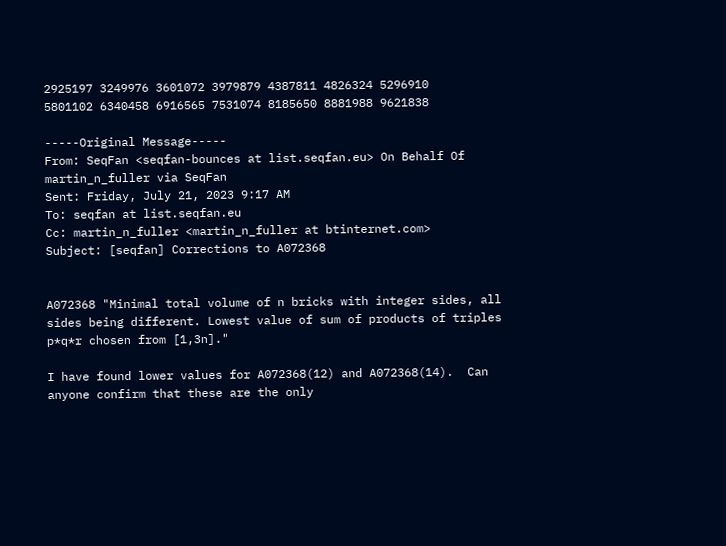2925197 3249976 3601072 3979879 4387811 4826324 5296910
5801102 6340458 6916565 7531074 8185650 8881988 9621838

-----Original Message-----
From: SeqFan <seqfan-bounces at list.seqfan.eu> On Behalf Of martin_n_fuller via SeqFan
Sent: Friday, July 21, 2023 9:17 AM
To: seqfan at list.seqfan.eu
Cc: martin_n_fuller <martin_n_fuller at btinternet.com>
Subject: [seqfan] Corrections to A072368


A072368 "Minimal total volume of n bricks with integer sides, all sides being different. Lowest value of sum of products of triples p*q*r chosen from [1,3n]."

I have found lower values for A072368(12) and A072368(14).  Can anyone confirm that these are the only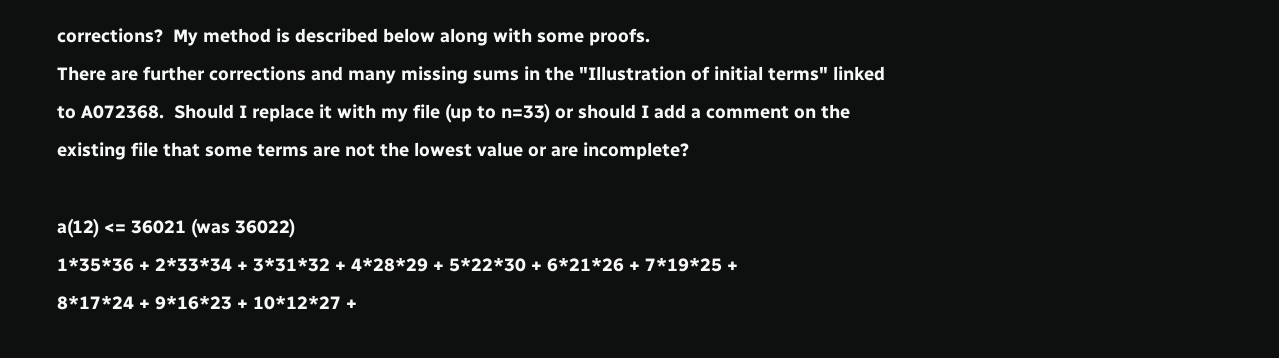corrections?  My method is described below along with some proofs.
There are further corrections and many missing sums in the "Illustration of initial terms" linked to A072368.  Should I replace it with my file (up to n=33) or should I add a comment on the existing file that some terms are not the lowest value or are incomplete?

a(12) <= 36021 (was 36022)
1*35*36 + 2*33*34 + 3*31*32 + 4*28*29 + 5*22*30 + 6*21*26 + 7*19*25 +
8*17*24 + 9*16*23 + 10*12*27 +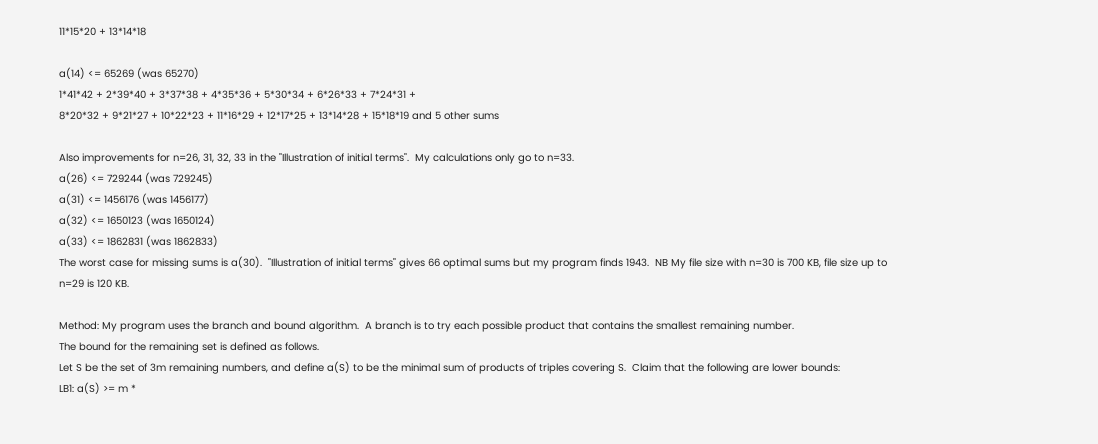11*15*20 + 13*14*18

a(14) <= 65269 (was 65270)
1*41*42 + 2*39*40 + 3*37*38 + 4*35*36 + 5*30*34 + 6*26*33 + 7*24*31 +
8*20*32 + 9*21*27 + 10*22*23 + 11*16*29 + 12*17*25 + 13*14*28 + 15*18*19 and 5 other sums

Also improvements for n=26, 31, 32, 33 in the "Illustration of initial terms".  My calculations only go to n=33.
a(26) <= 729244 (was 729245)
a(31) <= 1456176 (was 1456177)
a(32) <= 1650123 (was 1650124)
a(33) <= 1862831 (was 1862833)
The worst case for missing sums is a(30).  "Illustration of initial terms" gives 66 optimal sums but my program finds 1943.  NB My file size with n=30 is 700 KB, file size up to n=29 is 120 KB.

Method: My program uses the branch and bound algorithm.  A branch is to try each possible product that contains the smallest remaining number.
The bound for the remaining set is defined as follows.
Let S be the set of 3m remaining numbers, and define a(S) to be the minimal sum of products of triples covering S.  Claim that the following are lower bounds:
LB1: a(S) >= m *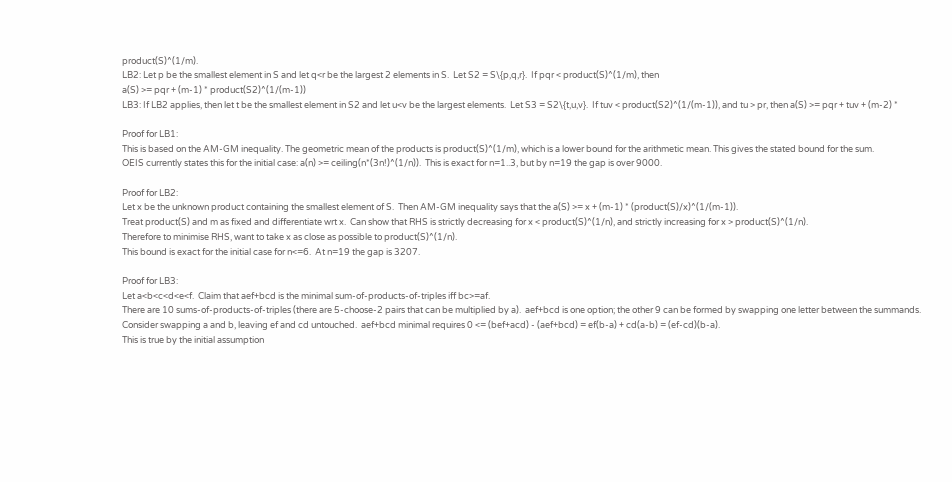product(S)^(1/m).
LB2: Let p be the smallest element in S and let q<r be the largest 2 elements in S.  Let S2 = S\{p,q,r}.  If pqr < product(S)^(1/m), then
a(S) >= pqr + (m-1) * product(S2)^(1/(m-1))
LB3: If LB2 applies, then let t be the smallest element in S2 and let u<v be the largest elements.  Let S3 = S2\{t,u,v}.  If tuv < product(S2)^(1/(m-1)), and tu > pr, then a(S) >= pqr + tuv + (m-2) *

Proof for LB1:
This is based on the AM-GM inequality. The geometric mean of the products is product(S)^(1/m), which is a lower bound for the arithmetic mean. This gives the stated bound for the sum.
OEIS currently states this for the initial case: a(n) >= ceiling(n*(3n!)^(1/n)).  This is exact for n=1..3, but by n=19 the gap is over 9000.

Proof for LB2:
Let x be the unknown product containing the smallest element of S.  Then AM-GM inequality says that the a(S) >= x + (m-1) * (product(S)/x)^(1/(m-1)).
Treat product(S) and m as fixed and differentiate wrt x.  Can show that RHS is strictly decreasing for x < product(S)^(1/n), and strictly increasing for x > product(S)^(1/n).
Therefore to minimise RHS, want to take x as close as possible to product(S)^(1/n).
This bound is exact for the initial case for n<=6.  At n=19 the gap is 3207.

Proof for LB3:
Let a<b<c<d<e<f.  Claim that aef+bcd is the minimal sum-of-products-of-triples iff bc>=af.
There are 10 sums-of-products-of-triples (there are 5-choose-2 pairs that can be multiplied by a).  aef+bcd is one option; the other 9 can be formed by swapping one letter between the summands.
Consider swapping a and b, leaving ef and cd untouched.  aef+bcd minimal requires 0 <= (bef+acd) - (aef+bcd) = ef(b-a) + cd(a-b) = (ef-cd)(b-a).
This is true by the initial assumption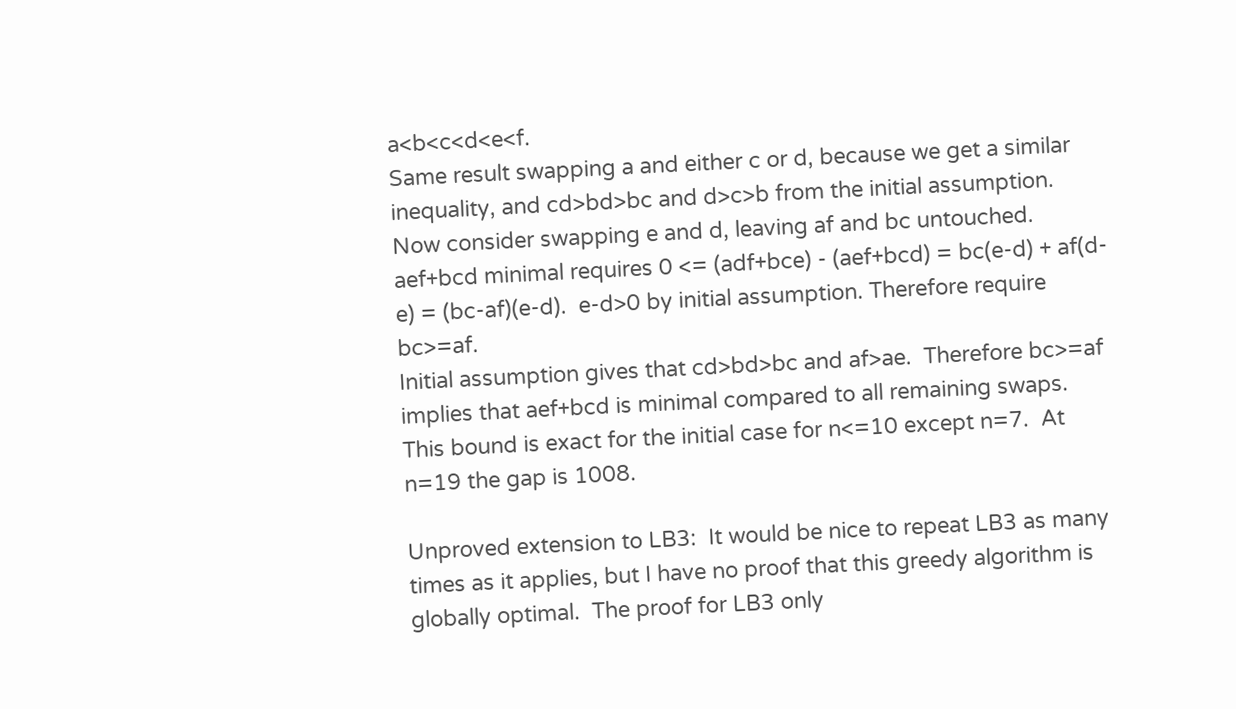a<b<c<d<e<f.
Same result swapping a and either c or d, because we get a similar inequality, and cd>bd>bc and d>c>b from the initial assumption.
Now consider swapping e and d, leaving af and bc untouched.  aef+bcd minimal requires 0 <= (adf+bce) - (aef+bcd) = bc(e-d) + af(d-e) = (bc-af)(e-d).  e-d>0 by initial assumption. Therefore require bc>=af.
Initial assumption gives that cd>bd>bc and af>ae.  Therefore bc>=af implies that aef+bcd is minimal compared to all remaining swaps.
This bound is exact for the initial case for n<=10 except n=7.  At n=19 the gap is 1008.

Unproved extension to LB3:  It would be nice to repeat LB3 as many times as it applies, but I have no proof that this greedy algorithm is globally optimal.  The proof for LB3 only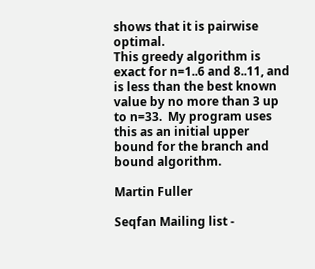shows that it is pairwise optimal.
This greedy algorithm is exact for n=1..6 and 8..11, and is less than the best known value by no more than 3 up to n=33.  My program uses this as an initial upper bound for the branch and bound algorithm.

Martin Fuller

Seqfan Mailing list -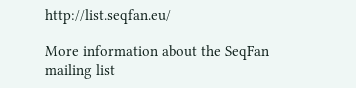http://list.seqfan.eu/

More information about the SeqFan mailing list